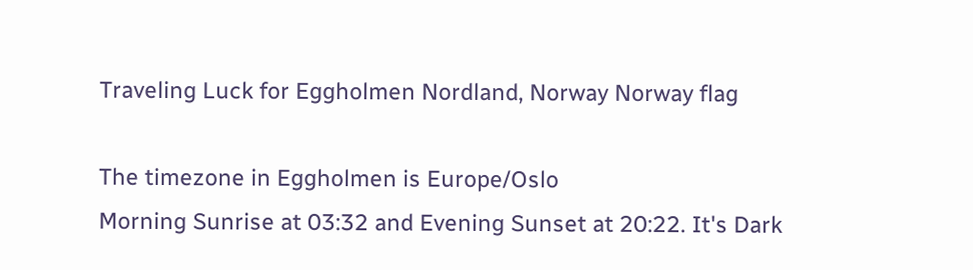Traveling Luck for Eggholmen Nordland, Norway Norway flag

The timezone in Eggholmen is Europe/Oslo
Morning Sunrise at 03:32 and Evening Sunset at 20:22. It's Dark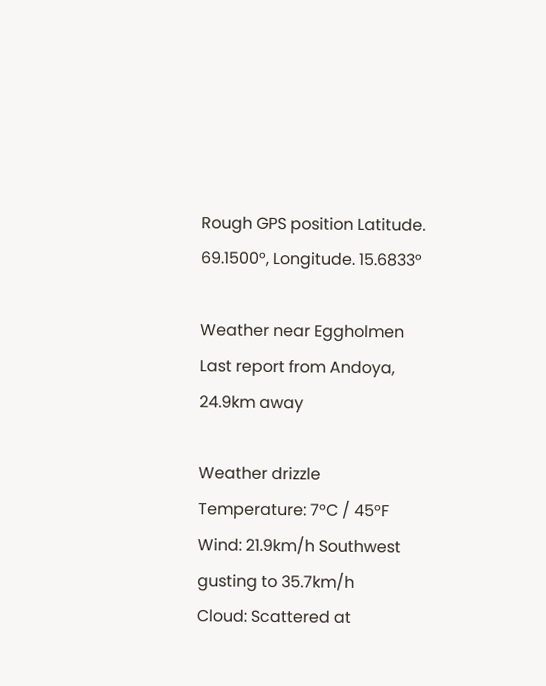Rough GPS position Latitude. 69.1500°, Longitude. 15.6833°

Weather near Eggholmen Last report from Andoya, 24.9km away

Weather drizzle Temperature: 7°C / 45°F
Wind: 21.9km/h Southwest gusting to 35.7km/h
Cloud: Scattered at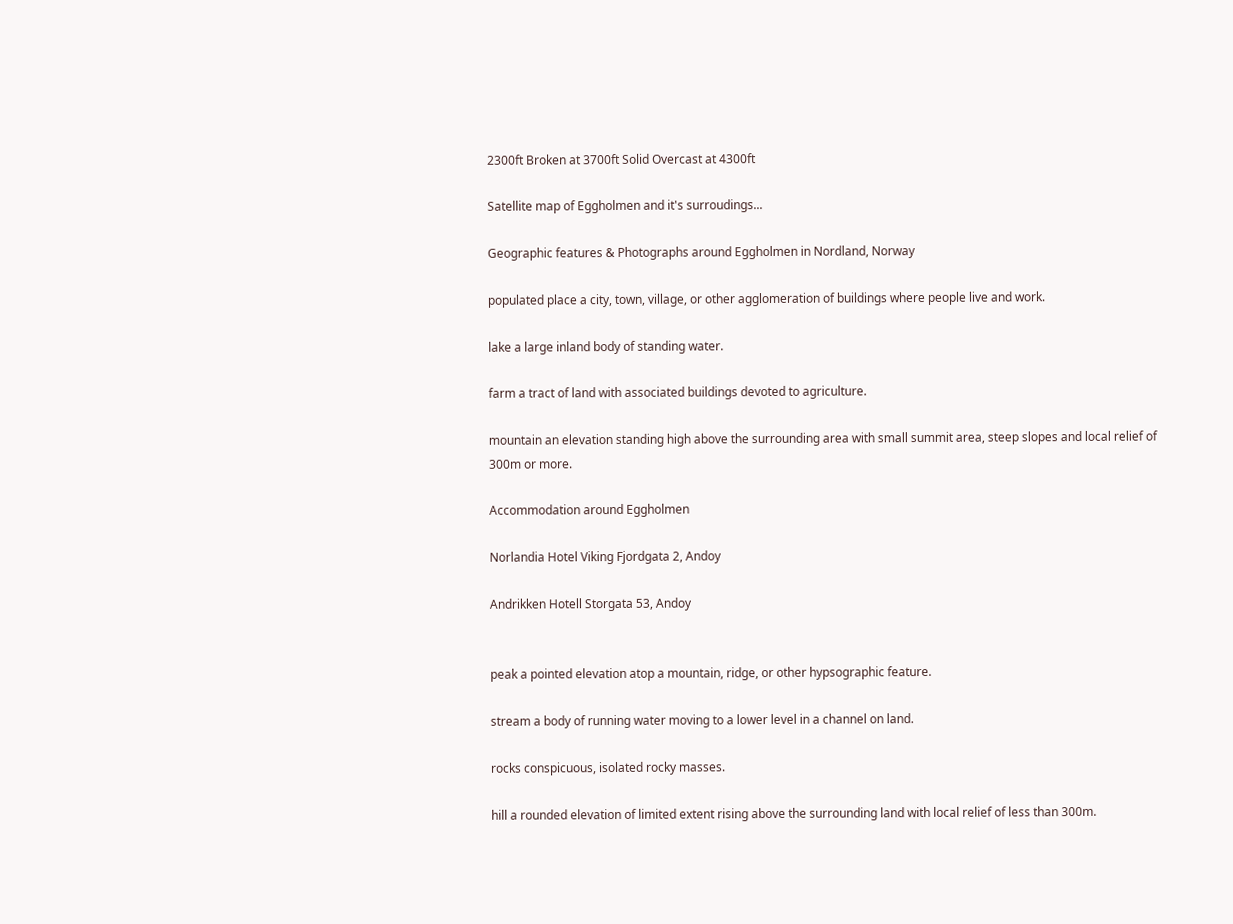2300ft Broken at 3700ft Solid Overcast at 4300ft

Satellite map of Eggholmen and it's surroudings...

Geographic features & Photographs around Eggholmen in Nordland, Norway

populated place a city, town, village, or other agglomeration of buildings where people live and work.

lake a large inland body of standing water.

farm a tract of land with associated buildings devoted to agriculture.

mountain an elevation standing high above the surrounding area with small summit area, steep slopes and local relief of 300m or more.

Accommodation around Eggholmen

Norlandia Hotel Viking Fjordgata 2, Andoy

Andrikken Hotell Storgata 53, Andoy


peak a pointed elevation atop a mountain, ridge, or other hypsographic feature.

stream a body of running water moving to a lower level in a channel on land.

rocks conspicuous, isolated rocky masses.

hill a rounded elevation of limited extent rising above the surrounding land with local relief of less than 300m.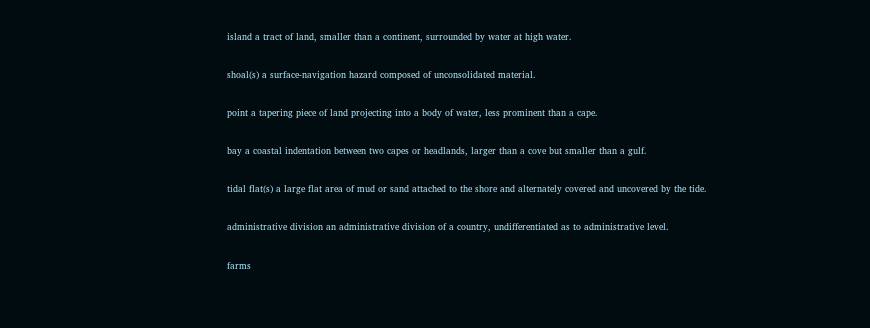island a tract of land, smaller than a continent, surrounded by water at high water.

shoal(s) a surface-navigation hazard composed of unconsolidated material.

point a tapering piece of land projecting into a body of water, less prominent than a cape.

bay a coastal indentation between two capes or headlands, larger than a cove but smaller than a gulf.

tidal flat(s) a large flat area of mud or sand attached to the shore and alternately covered and uncovered by the tide.

administrative division an administrative division of a country, undifferentiated as to administrative level.

farms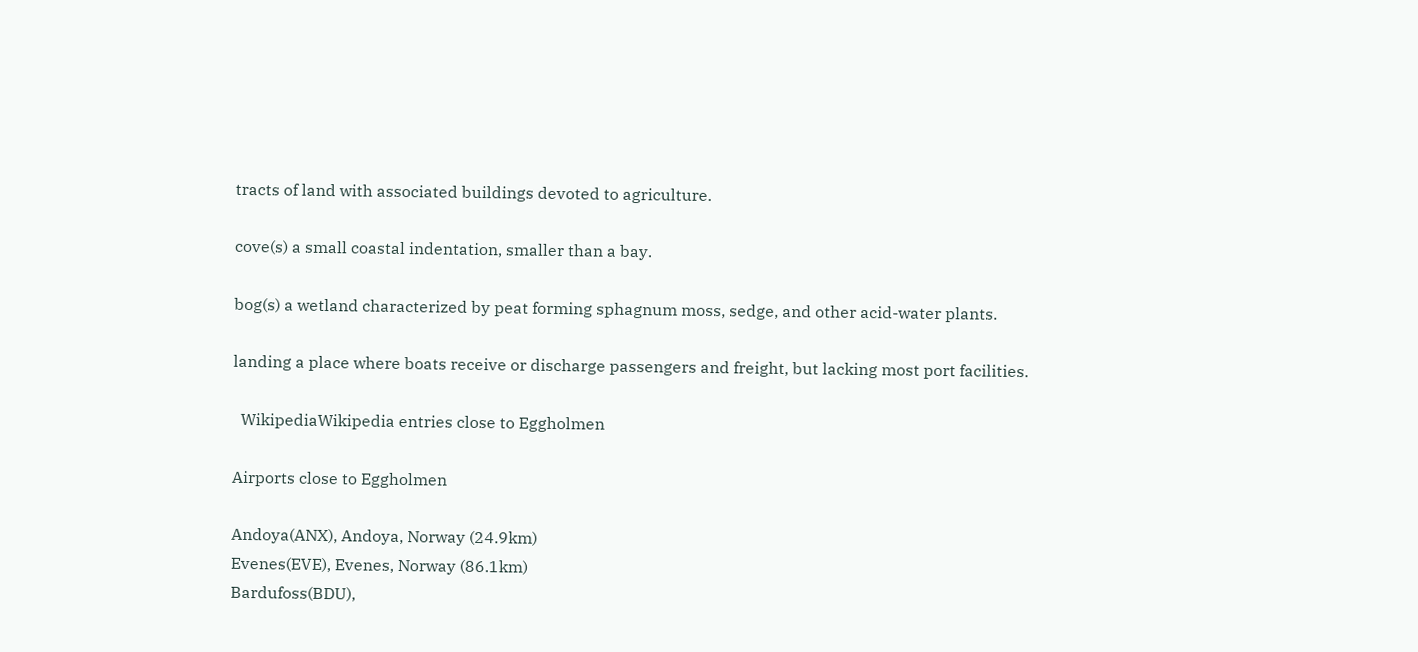tracts of land with associated buildings devoted to agriculture.

cove(s) a small coastal indentation, smaller than a bay.

bog(s) a wetland characterized by peat forming sphagnum moss, sedge, and other acid-water plants.

landing a place where boats receive or discharge passengers and freight, but lacking most port facilities.

  WikipediaWikipedia entries close to Eggholmen

Airports close to Eggholmen

Andoya(ANX), Andoya, Norway (24.9km)
Evenes(EVE), Evenes, Norway (86.1km)
Bardufoss(BDU),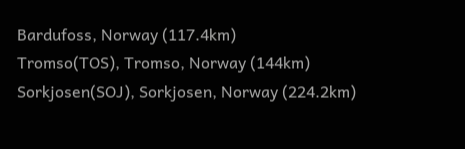Bardufoss, Norway (117.4km)
Tromso(TOS), Tromso, Norway (144km)
Sorkjosen(SOJ), Sorkjosen, Norway (224.2km)